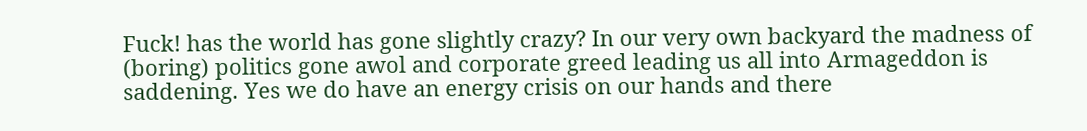Fuck! has the world has gone slightly crazy? In our very own backyard the madness of (boring) politics gone awol and corporate greed leading us all into Armageddon is saddening. Yes we do have an energy crisis on our hands and there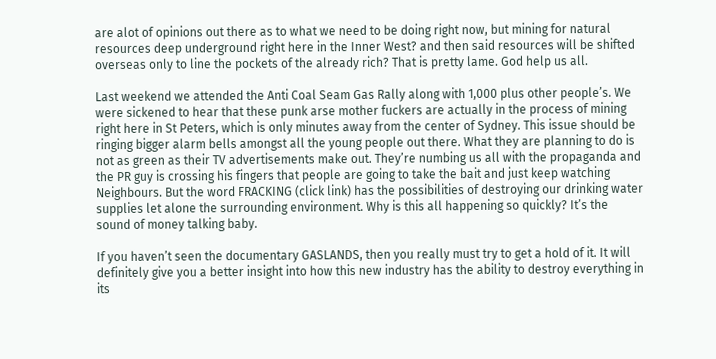are alot of opinions out there as to what we need to be doing right now, but mining for natural resources deep underground right here in the Inner West? and then said resources will be shifted overseas only to line the pockets of the already rich? That is pretty lame. God help us all.

Last weekend we attended the Anti Coal Seam Gas Rally along with 1,000 plus other people’s. We were sickened to hear that these punk arse mother fuckers are actually in the process of mining right here in St Peters, which is only minutes away from the center of Sydney. This issue should be ringing bigger alarm bells amongst all the young people out there. What they are planning to do is not as green as their TV advertisements make out. They’re numbing us all with the propaganda and the PR guy is crossing his fingers that people are going to take the bait and just keep watching Neighbours. But the word FRACKING (click link) has the possibilities of destroying our drinking water supplies let alone the surrounding environment. Why is this all happening so quickly? It’s the sound of money talking baby.

If you haven’t seen the documentary GASLANDS, then you really must try to get a hold of it. It will definitely give you a better insight into how this new industry has the ability to destroy everything in its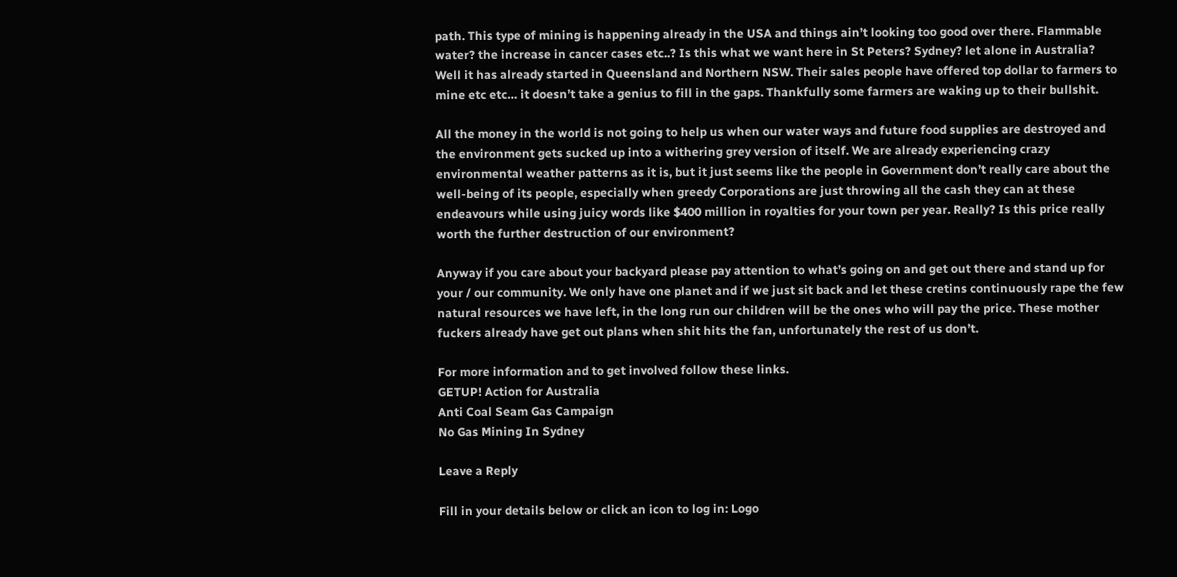path. This type of mining is happening already in the USA and things ain’t looking too good over there. Flammable water? the increase in cancer cases etc..? Is this what we want here in St Peters? Sydney? let alone in Australia? Well it has already started in Queensland and Northern NSW. Their sales people have offered top dollar to farmers to mine etc etc… it doesn’t take a genius to fill in the gaps. Thankfully some farmers are waking up to their bullshit.

All the money in the world is not going to help us when our water ways and future food supplies are destroyed and the environment gets sucked up into a withering grey version of itself. We are already experiencing crazy environmental weather patterns as it is, but it just seems like the people in Government don’t really care about the well-being of its people, especially when greedy Corporations are just throwing all the cash they can at these endeavours while using juicy words like $400 million in royalties for your town per year. Really? Is this price really worth the further destruction of our environment?

Anyway if you care about your backyard please pay attention to what’s going on and get out there and stand up for your / our community. We only have one planet and if we just sit back and let these cretins continuously rape the few natural resources we have left, in the long run our children will be the ones who will pay the price. These mother fuckers already have get out plans when shit hits the fan, unfortunately the rest of us don’t.

For more information and to get involved follow these links.
GETUP! Action for Australia
Anti Coal Seam Gas Campaign
No Gas Mining In Sydney

Leave a Reply

Fill in your details below or click an icon to log in: Logo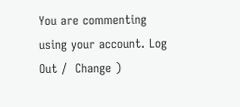You are commenting using your account. Log Out /  Change )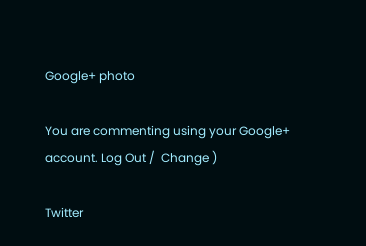Google+ photo

You are commenting using your Google+ account. Log Out /  Change )

Twitter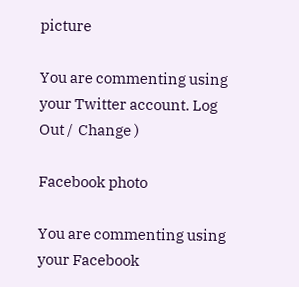picture

You are commenting using your Twitter account. Log Out /  Change )

Facebook photo

You are commenting using your Facebook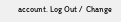account. Log Out /  Change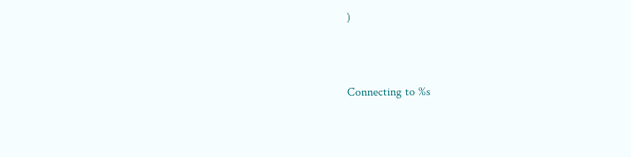)


Connecting to %s